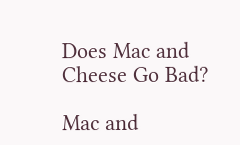Does Mac and Cheese Go Bad?

Mac and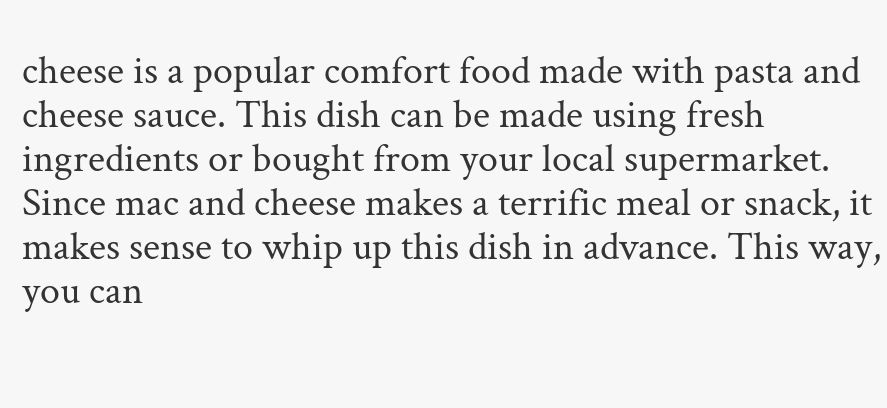cheese is a popular comfort food made with pasta and cheese sauce. This dish can be made using fresh ingredients or bought from your local supermarket. Since mac and cheese makes a terrific meal or snack, it makes sense to whip up this dish in advance. This way, you can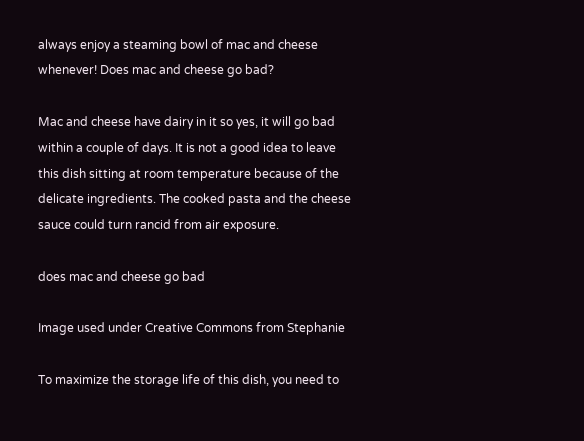always enjoy a steaming bowl of mac and cheese whenever! Does mac and cheese go bad?

Mac and cheese have dairy in it so yes, it will go bad within a couple of days. It is not a good idea to leave this dish sitting at room temperature because of the delicate ingredients. The cooked pasta and the cheese sauce could turn rancid from air exposure.

does mac and cheese go bad

Image used under Creative Commons from Stephanie

To maximize the storage life of this dish, you need to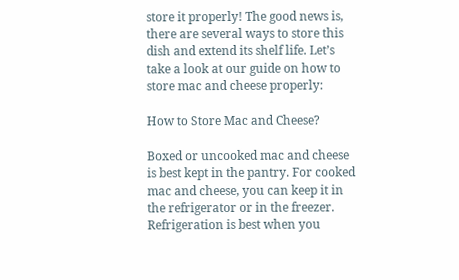store it properly! The good news is, there are several ways to store this dish and extend its shelf life. Let’s take a look at our guide on how to store mac and cheese properly:

How to Store Mac and Cheese?

Boxed or uncooked mac and cheese is best kept in the pantry. For cooked mac and cheese, you can keep it in the refrigerator or in the freezer. Refrigeration is best when you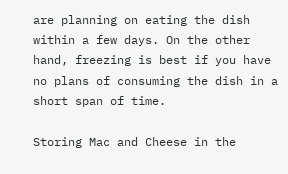are planning on eating the dish within a few days. On the other hand, freezing is best if you have no plans of consuming the dish in a short span of time.

Storing Mac and Cheese in the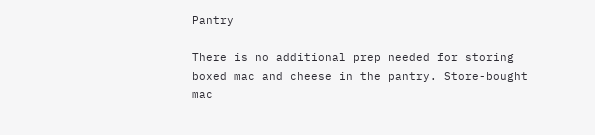Pantry

There is no additional prep needed for storing boxed mac and cheese in the pantry. Store-bought mac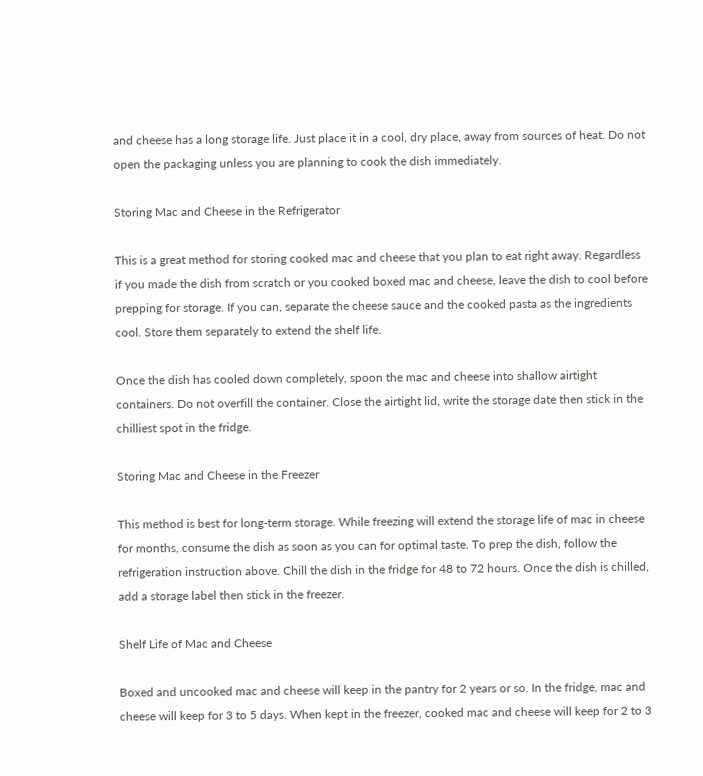and cheese has a long storage life. Just place it in a cool, dry place, away from sources of heat. Do not open the packaging unless you are planning to cook the dish immediately.

Storing Mac and Cheese in the Refrigerator

This is a great method for storing cooked mac and cheese that you plan to eat right away. Regardless if you made the dish from scratch or you cooked boxed mac and cheese, leave the dish to cool before prepping for storage. If you can, separate the cheese sauce and the cooked pasta as the ingredients cool. Store them separately to extend the shelf life.

Once the dish has cooled down completely, spoon the mac and cheese into shallow airtight containers. Do not overfill the container. Close the airtight lid, write the storage date then stick in the chilliest spot in the fridge.

Storing Mac and Cheese in the Freezer

This method is best for long-term storage. While freezing will extend the storage life of mac in cheese for months, consume the dish as soon as you can for optimal taste. To prep the dish, follow the refrigeration instruction above. Chill the dish in the fridge for 48 to 72 hours. Once the dish is chilled, add a storage label then stick in the freezer.

Shelf Life of Mac and Cheese

Boxed and uncooked mac and cheese will keep in the pantry for 2 years or so. In the fridge, mac and cheese will keep for 3 to 5 days. When kept in the freezer, cooked mac and cheese will keep for 2 to 3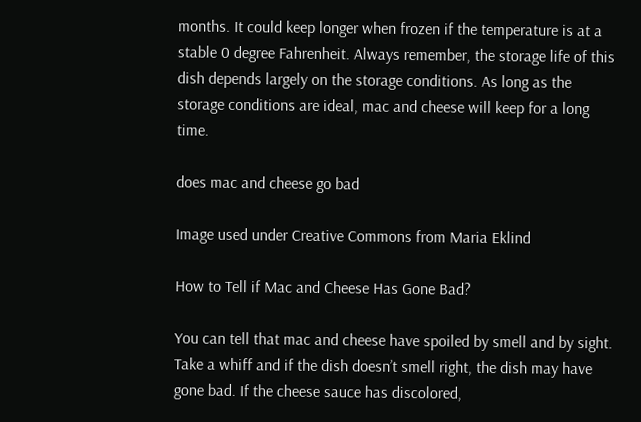months. It could keep longer when frozen if the temperature is at a stable 0 degree Fahrenheit. Always remember, the storage life of this dish depends largely on the storage conditions. As long as the storage conditions are ideal, mac and cheese will keep for a long time.

does mac and cheese go bad

Image used under Creative Commons from Maria Eklind

How to Tell if Mac and Cheese Has Gone Bad?

You can tell that mac and cheese have spoiled by smell and by sight. Take a whiff and if the dish doesn’t smell right, the dish may have gone bad. If the cheese sauce has discolored,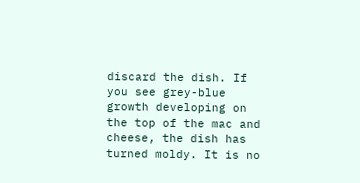discard the dish. If you see grey-blue growth developing on the top of the mac and cheese, the dish has turned moldy. It is no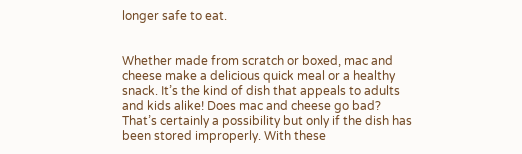longer safe to eat.


Whether made from scratch or boxed, mac and cheese make a delicious quick meal or a healthy snack. It’s the kind of dish that appeals to adults and kids alike! Does mac and cheese go bad? That’s certainly a possibility but only if the dish has been stored improperly. With these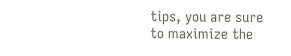tips, you are sure to maximize the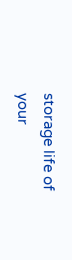storage life of your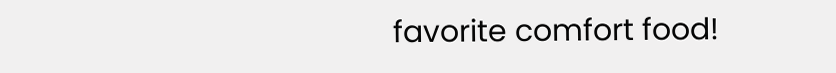favorite comfort food!